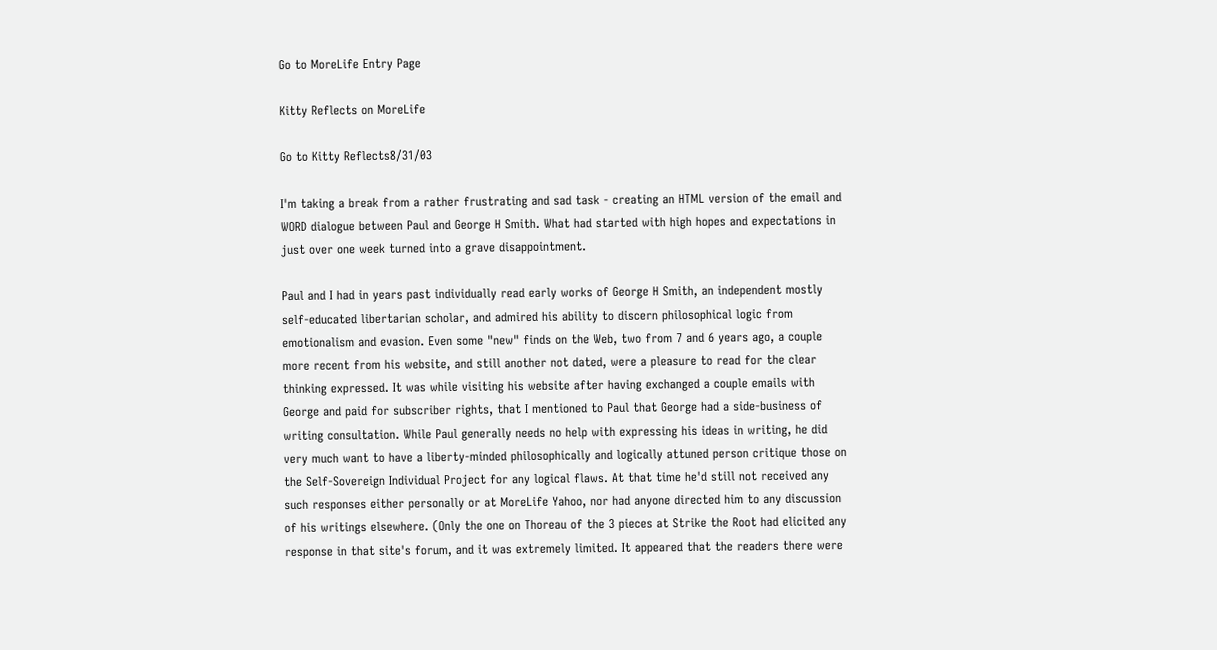Go to MoreLife Entry Page

Kitty Reflects on MoreLife

Go to Kitty Reflects8/31/03

I'm taking a break from a rather frustrating and sad task - creating an HTML version of the email and WORD dialogue between Paul and George H Smith. What had started with high hopes and expectations in just over one week turned into a grave disappointment.

Paul and I had in years past individually read early works of George H Smith, an independent mostly self-educated libertarian scholar, and admired his ability to discern philosophical logic from emotionalism and evasion. Even some "new" finds on the Web, two from 7 and 6 years ago, a couple more recent from his website, and still another not dated, were a pleasure to read for the clear thinking expressed. It was while visiting his website after having exchanged a couple emails with George and paid for subscriber rights, that I mentioned to Paul that George had a side-business of writing consultation. While Paul generally needs no help with expressing his ideas in writing, he did very much want to have a liberty-minded philosophically and logically attuned person critique those on the Self-Sovereign Individual Project for any logical flaws. At that time he'd still not received any such responses either personally or at MoreLife Yahoo, nor had anyone directed him to any discussion of his writings elsewhere. (Only the one on Thoreau of the 3 pieces at Strike the Root had elicited any response in that site's forum, and it was extremely limited. It appeared that the readers there were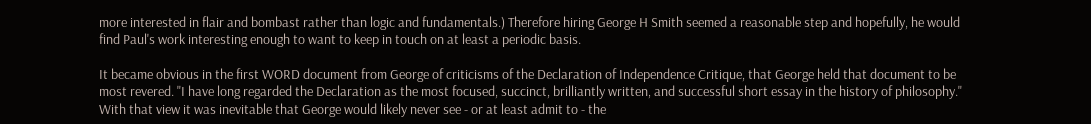more interested in flair and bombast rather than logic and fundamentals.) Therefore hiring George H Smith seemed a reasonable step and hopefully, he would find Paul's work interesting enough to want to keep in touch on at least a periodic basis.

It became obvious in the first WORD document from George of criticisms of the Declaration of Independence Critique, that George held that document to be most revered. "I have long regarded the Declaration as the most focused, succinct, brilliantly written, and successful short essay in the history of philosophy." With that view it was inevitable that George would likely never see - or at least admit to - the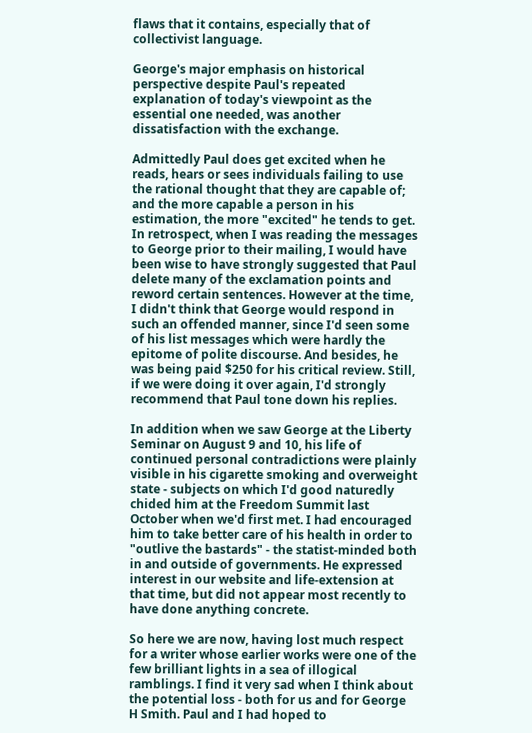flaws that it contains, especially that of collectivist language.

George's major emphasis on historical perspective despite Paul's repeated explanation of today's viewpoint as the essential one needed, was another dissatisfaction with the exchange.

Admittedly Paul does get excited when he reads, hears or sees individuals failing to use the rational thought that they are capable of; and the more capable a person in his estimation, the more "excited" he tends to get. In retrospect, when I was reading the messages to George prior to their mailing, I would have been wise to have strongly suggested that Paul delete many of the exclamation points and reword certain sentences. However at the time, I didn't think that George would respond in such an offended manner, since I'd seen some of his list messages which were hardly the epitome of polite discourse. And besides, he was being paid $250 for his critical review. Still, if we were doing it over again, I'd strongly recommend that Paul tone down his replies.

In addition when we saw George at the Liberty Seminar on August 9 and 10, his life of continued personal contradictions were plainly visible in his cigarette smoking and overweight state - subjects on which I'd good naturedly chided him at the Freedom Summit last October when we'd first met. I had encouraged him to take better care of his health in order to "outlive the bastards" - the statist-minded both in and outside of governments. He expressed interest in our website and life-extension at that time, but did not appear most recently to have done anything concrete.

So here we are now, having lost much respect for a writer whose earlier works were one of the few brilliant lights in a sea of illogical ramblings. I find it very sad when I think about the potential loss - both for us and for George H Smith. Paul and I had hoped to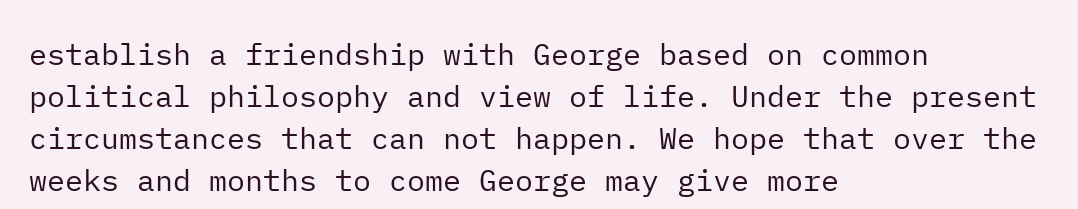establish a friendship with George based on common political philosophy and view of life. Under the present circumstances that can not happen. We hope that over the weeks and months to come George may give more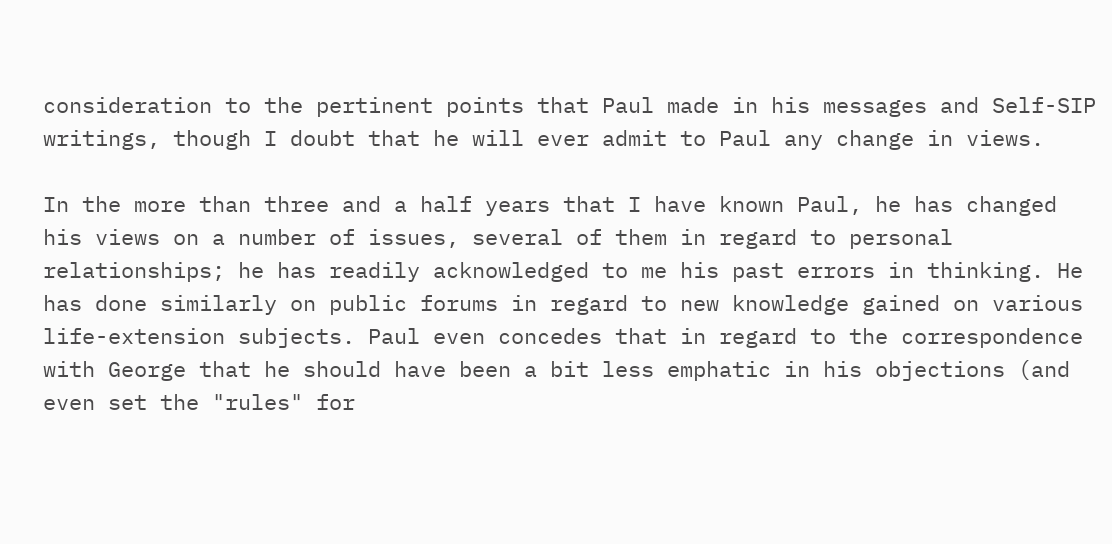consideration to the pertinent points that Paul made in his messages and Self-SIP writings, though I doubt that he will ever admit to Paul any change in views.

In the more than three and a half years that I have known Paul, he has changed his views on a number of issues, several of them in regard to personal relationships; he has readily acknowledged to me his past errors in thinking. He has done similarly on public forums in regard to new knowledge gained on various life-extension subjects. Paul even concedes that in regard to the correspondence with George that he should have been a bit less emphatic in his objections (and even set the "rules" for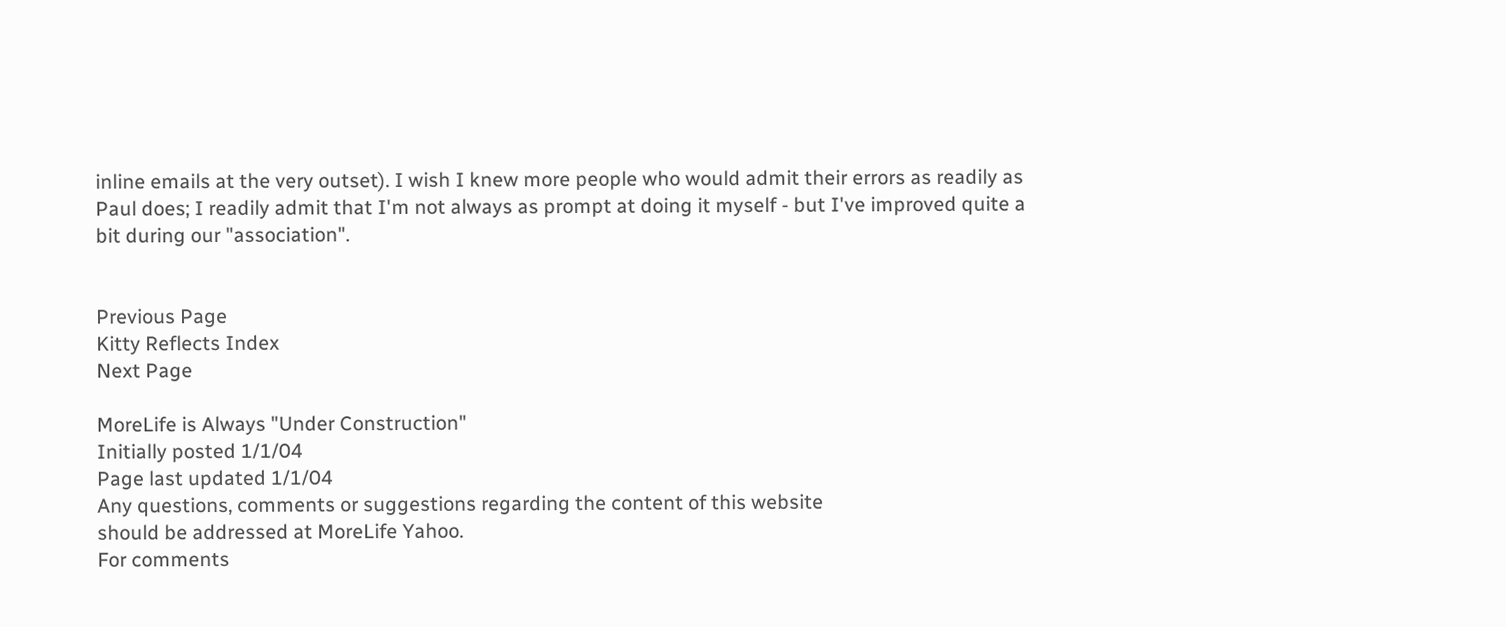inline emails at the very outset). I wish I knew more people who would admit their errors as readily as Paul does; I readily admit that I'm not always as prompt at doing it myself - but I've improved quite a bit during our "association".


Previous Page
Kitty Reflects Index
Next Page

MoreLife is Always "Under Construction"
Initially posted 1/1/04
Page last updated 1/1/04
Any questions, comments or suggestions regarding the content of this website
should be addressed at MoreLife Yahoo.
For comments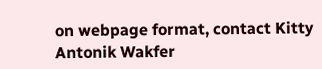on webpage format, contact Kitty Antonik Wakfer